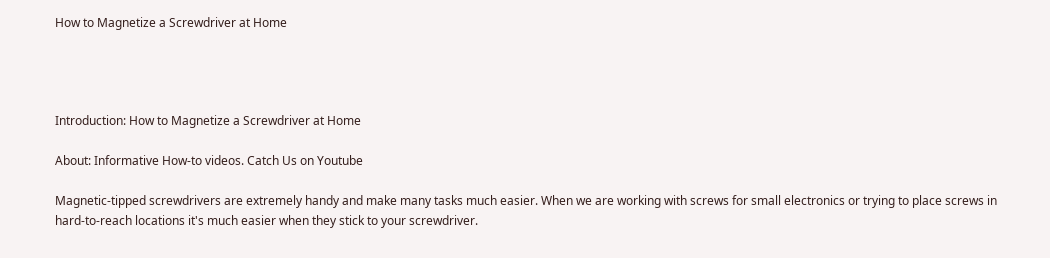How to Magnetize a Screwdriver at Home




Introduction: How to Magnetize a Screwdriver at Home

About: Informative How-to videos. Catch Us on Youtube

Magnetic-tipped screwdrivers are extremely handy and make many tasks much easier. When we are working with screws for small electronics or trying to place screws in hard-to-reach locations it's much easier when they stick to your screwdriver.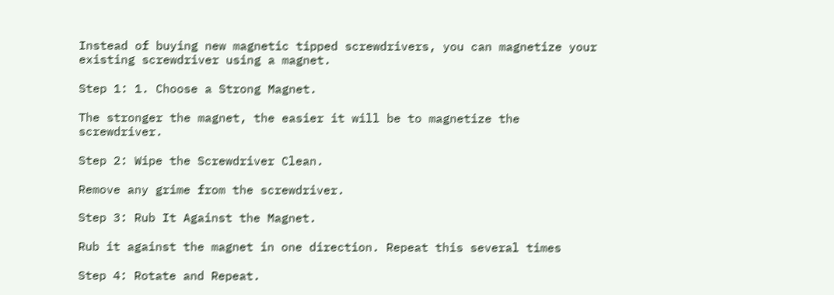Instead of buying new magnetic tipped screwdrivers, you can magnetize your existing screwdriver using a magnet.

Step 1: 1. Choose a Strong Magnet.

The stronger the magnet, the easier it will be to magnetize the screwdriver.

Step 2: Wipe the Screwdriver Clean.

Remove any grime from the screwdriver.

Step 3: Rub It Against the Magnet.

Rub it against the magnet in one direction. Repeat this several times

Step 4: Rotate and Repeat.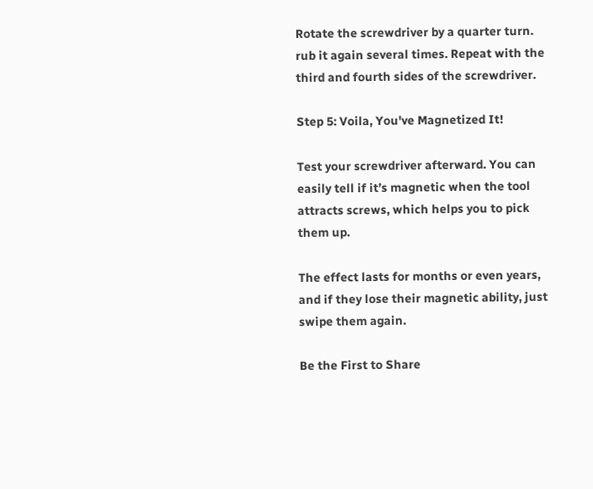Rotate the screwdriver by a quarter turn. rub it again several times. Repeat with the third and fourth sides of the screwdriver.

Step 5: Voila, You've Magnetized It!

Test your screwdriver afterward. You can easily tell if it’s magnetic when the tool attracts screws, which helps you to pick them up.

The effect lasts for months or even years, and if they lose their magnetic ability, just swipe them again.

Be the First to Share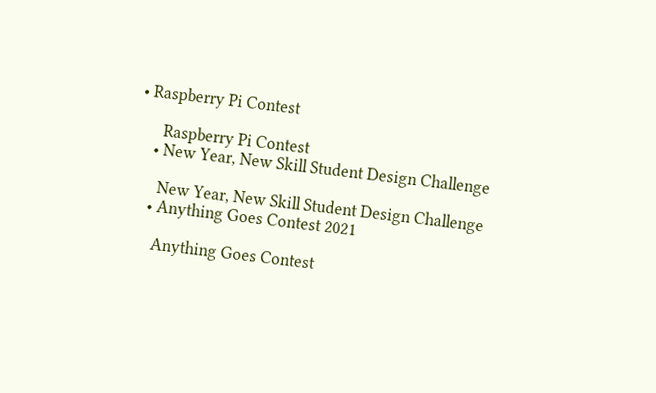• Raspberry Pi Contest

      Raspberry Pi Contest
    • New Year, New Skill Student Design Challenge

      New Year, New Skill Student Design Challenge
    • Anything Goes Contest 2021

      Anything Goes Contest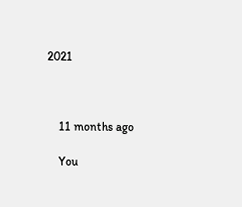2021



    11 months ago

    You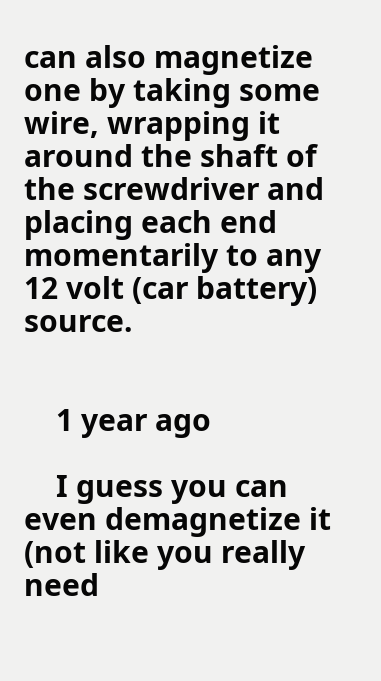can also magnetize one by taking some wire, wrapping it around the shaft of the screwdriver and placing each end momentarily to any 12 volt (car battery) source.


    1 year ago

    I guess you can even demagnetize it (not like you really need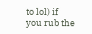to lol) if you rub the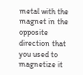metal with the magnet in the opposite direction that you used to magnetize it